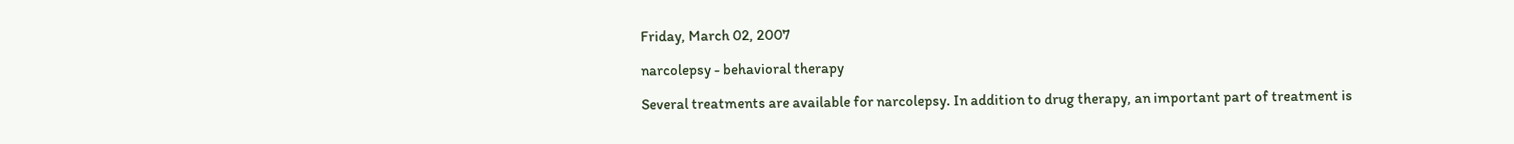Friday, March 02, 2007

narcolepsy - behavioral therapy

Several treatments are available for narcolepsy. In addition to drug therapy, an important part of treatment is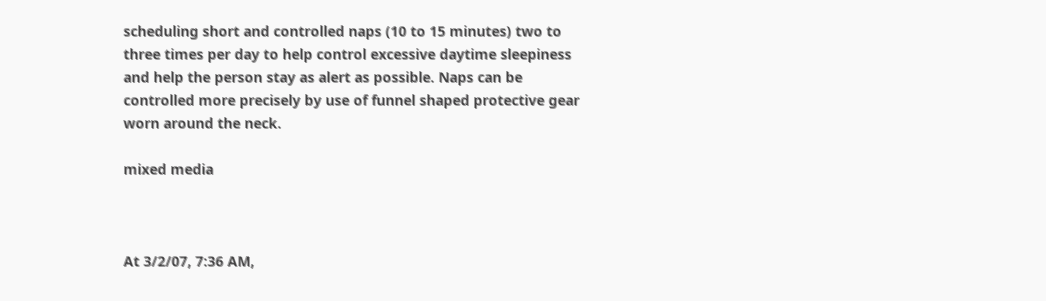scheduling short and controlled naps (10 to 15 minutes) two to three times per day to help control excessive daytime sleepiness and help the person stay as alert as possible. Naps can be controlled more precisely by use of funnel shaped protective gear worn around the neck.

mixed media



At 3/2/07, 7:36 AM,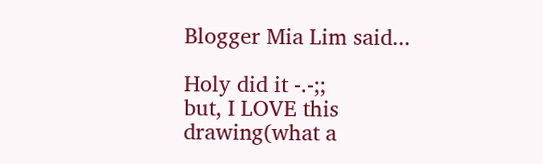Blogger Mia Lim said...

Holy did it -.-;;
but, I LOVE this drawing(what a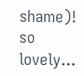shame)! so lovely...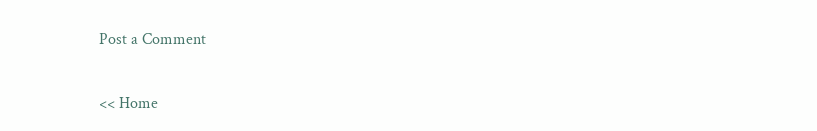Post a Comment

<< Home